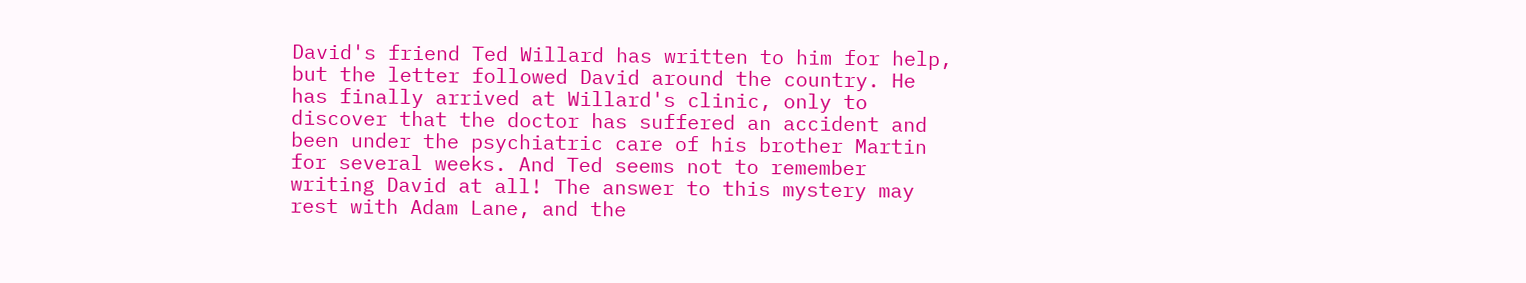David's friend Ted Willard has written to him for help, but the letter followed David around the country. He has finally arrived at Willard's clinic, only to discover that the doctor has suffered an accident and been under the psychiatric care of his brother Martin for several weeks. And Ted seems not to remember writing David at all! The answer to this mystery may rest with Adam Lane, and the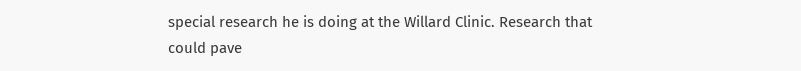special research he is doing at the Willard Clinic. Research that could pave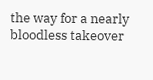the way for a nearly bloodless takeover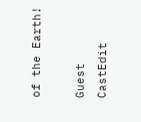of the Earth!

Guest CastEdit